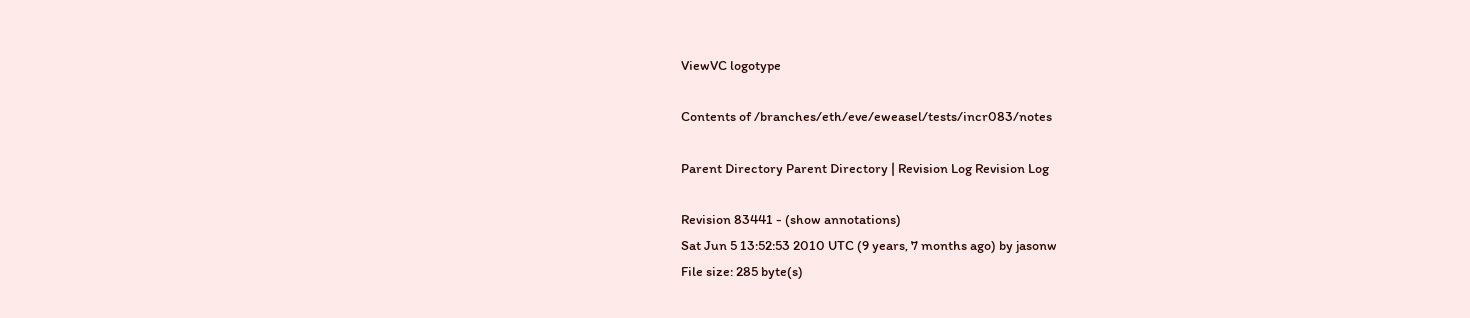ViewVC logotype

Contents of /branches/eth/eve/eweasel/tests/incr083/notes

Parent Directory Parent Directory | Revision Log Revision Log

Revision 83441 - (show annotations)
Sat Jun 5 13:52:53 2010 UTC (9 years, 7 months ago) by jasonw
File size: 285 byte(s)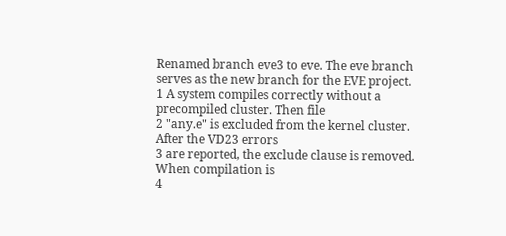Renamed branch eve3 to eve. The eve branch serves as the new branch for the EVE project.
1 A system compiles correctly without a precompiled cluster. Then file
2 "any.e" is excluded from the kernel cluster. After the VD23 errors
3 are reported, the exclude clause is removed. When compilation is
4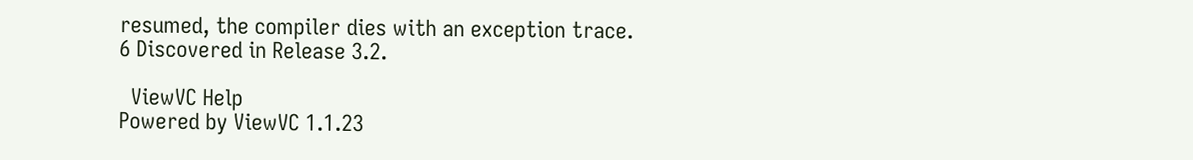resumed, the compiler dies with an exception trace.
6 Discovered in Release 3.2.

  ViewVC Help
Powered by ViewVC 1.1.23